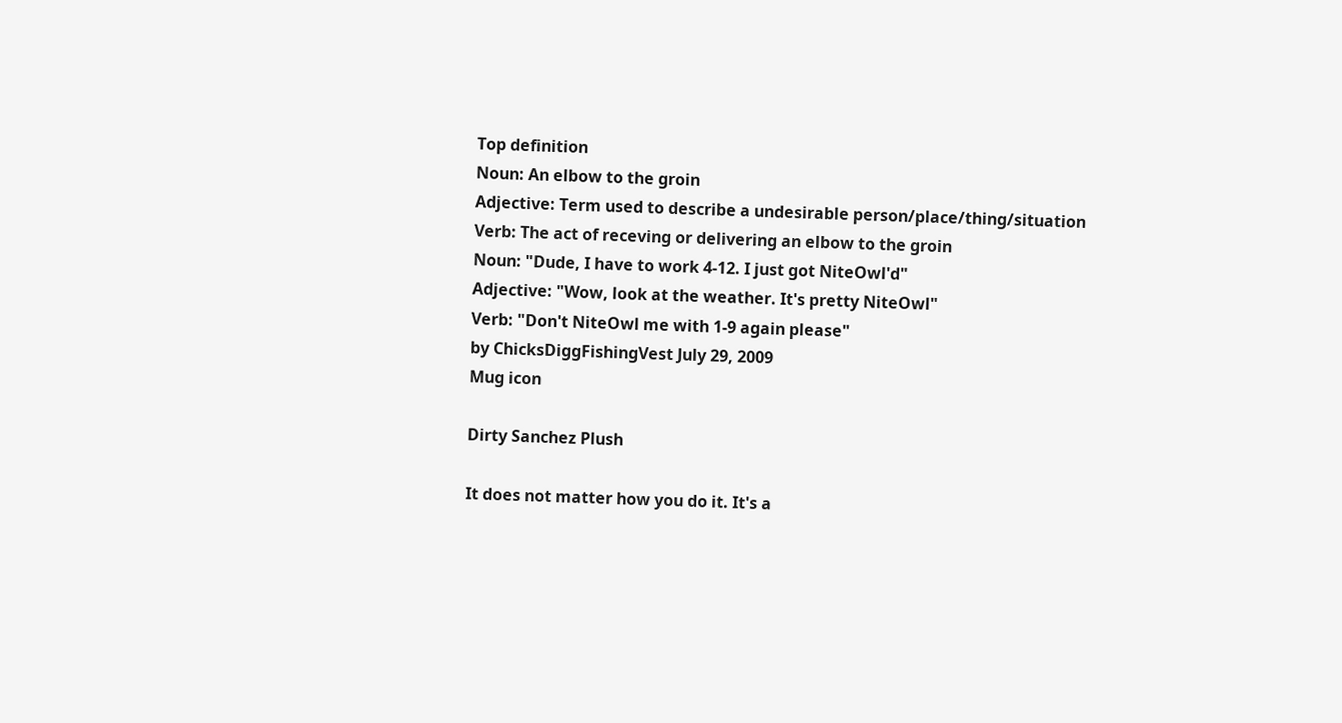Top definition
Noun: An elbow to the groin
Adjective: Term used to describe a undesirable person/place/thing/situation
Verb: The act of receving or delivering an elbow to the groin
Noun: "Dude, I have to work 4-12. I just got NiteOwl'd"
Adjective: "Wow, look at the weather. It's pretty NiteOwl"
Verb: "Don't NiteOwl me with 1-9 again please"
by ChicksDiggFishingVest July 29, 2009
Mug icon

Dirty Sanchez Plush

It does not matter how you do it. It's a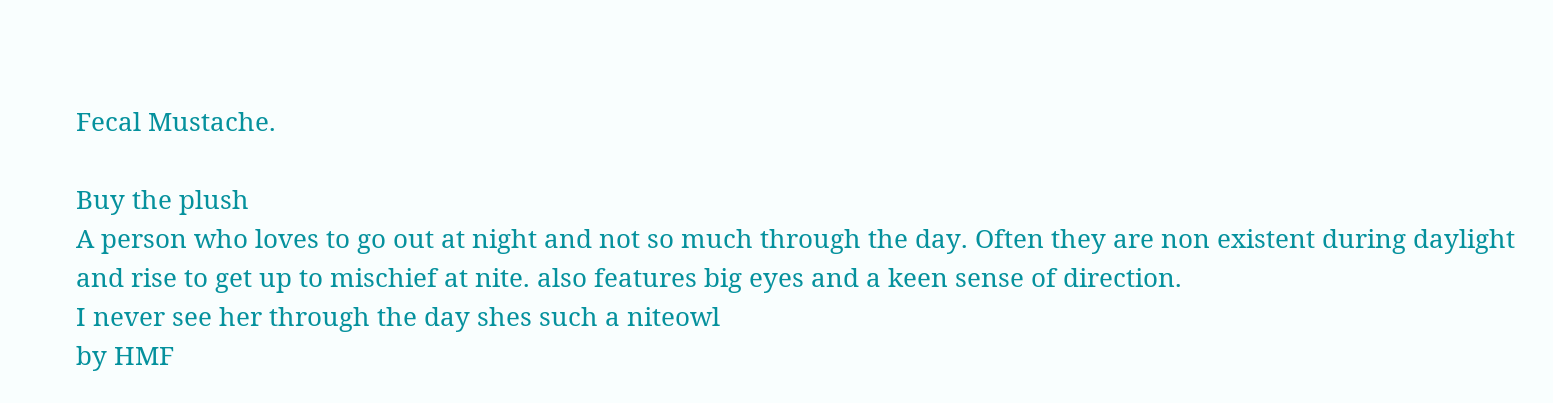Fecal Mustache.

Buy the plush
A person who loves to go out at night and not so much through the day. Often they are non existent during daylight and rise to get up to mischief at nite. also features big eyes and a keen sense of direction.
I never see her through the day shes such a niteowl
by HMF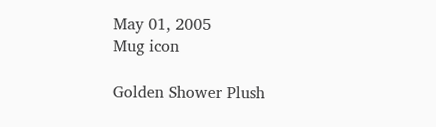May 01, 2005
Mug icon

Golden Shower Plush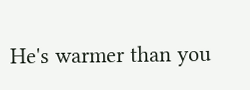He's warmer than you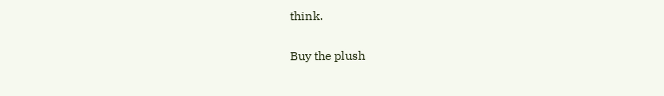think.

Buy the plush